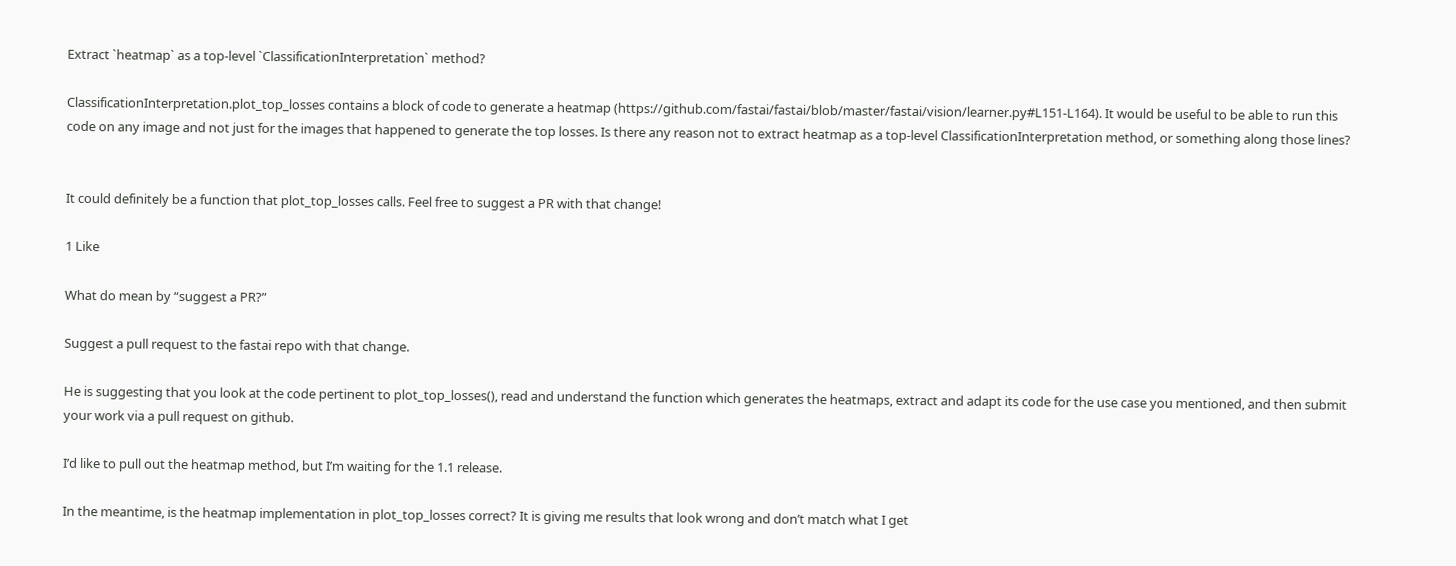Extract `heatmap` as a top-level `ClassificationInterpretation` method?

ClassificationInterpretation.plot_top_losses contains a block of code to generate a heatmap (https://github.com/fastai/fastai/blob/master/fastai/vision/learner.py#L151-L164). It would be useful to be able to run this code on any image and not just for the images that happened to generate the top losses. Is there any reason not to extract heatmap as a top-level ClassificationInterpretation method, or something along those lines?


It could definitely be a function that plot_top_losses calls. Feel free to suggest a PR with that change!

1 Like

What do mean by “suggest a PR?”

Suggest a pull request to the fastai repo with that change.

He is suggesting that you look at the code pertinent to plot_top_losses(), read and understand the function which generates the heatmaps, extract and adapt its code for the use case you mentioned, and then submit your work via a pull request on github.

I’d like to pull out the heatmap method, but I’m waiting for the 1.1 release.

In the meantime, is the heatmap implementation in plot_top_losses correct? It is giving me results that look wrong and don’t match what I get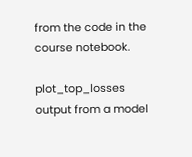from the code in the course notebook.

plot_top_losses output from a model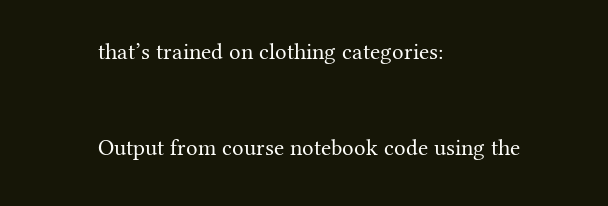that’s trained on clothing categories:


Output from course notebook code using the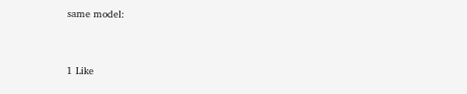same model:


1 Like